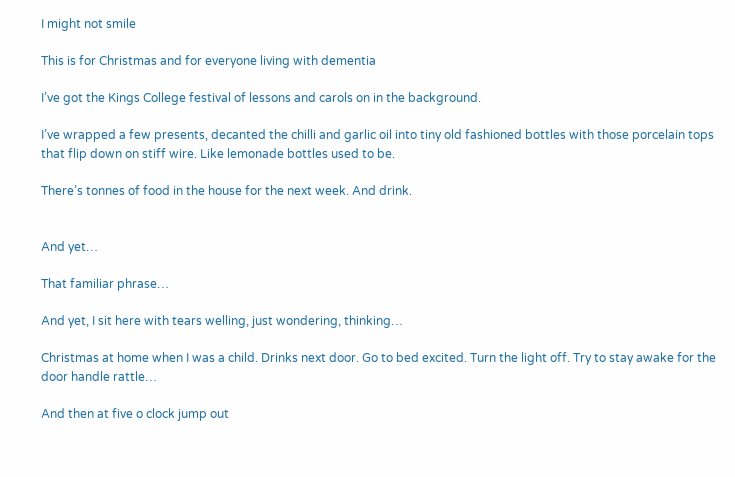I might not smile

This is for Christmas and for everyone living with dementia

I’ve got the Kings College festival of lessons and carols on in the background.

I’ve wrapped a few presents, decanted the chilli and garlic oil into tiny old fashioned bottles with those porcelain tops that flip down on stiff wire. Like lemonade bottles used to be.

There’s tonnes of food in the house for the next week. And drink.


And yet…

That familiar phrase…

And yet, I sit here with tears welling, just wondering, thinking…

Christmas at home when I was a child. Drinks next door. Go to bed excited. Turn the light off. Try to stay awake for the door handle rattle…

And then at five o clock jump out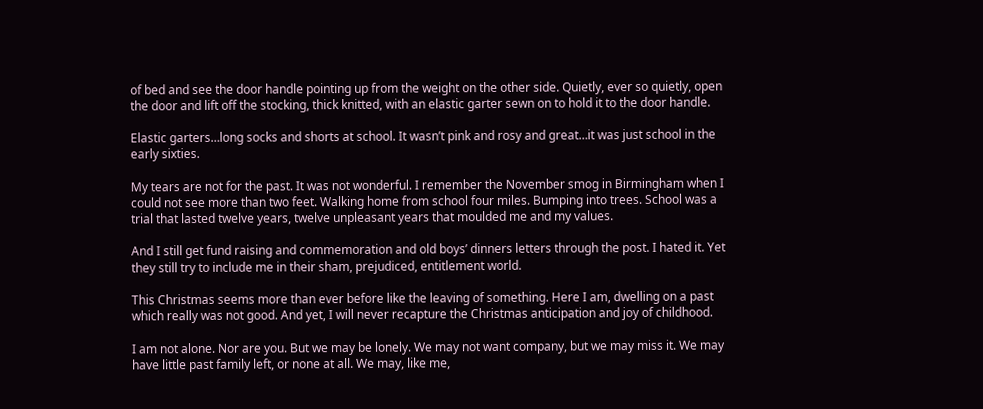of bed and see the door handle pointing up from the weight on the other side. Quietly, ever so quietly, open the door and lift off the stocking, thick knitted, with an elastic garter sewn on to hold it to the door handle.

Elastic garters…long socks and shorts at school. It wasn’t pink and rosy and great…it was just school in the early sixties.

My tears are not for the past. It was not wonderful. I remember the November smog in Birmingham when I could not see more than two feet. Walking home from school four miles. Bumping into trees. School was a trial that lasted twelve years, twelve unpleasant years that moulded me and my values.

And I still get fund raising and commemoration and old boys’ dinners letters through the post. I hated it. Yet they still try to include me in their sham, prejudiced, entitlement world.

This Christmas seems more than ever before like the leaving of something. Here I am, dwelling on a past which really was not good. And yet, I will never recapture the Christmas anticipation and joy of childhood.

I am not alone. Nor are you. But we may be lonely. We may not want company, but we may miss it. We may have little past family left, or none at all. We may, like me,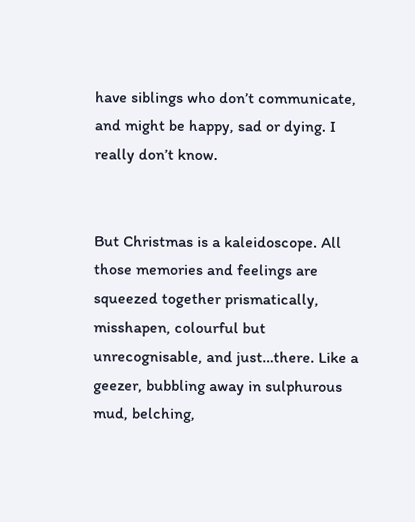have siblings who don’t communicate, and might be happy, sad or dying. I really don’t know.


But Christmas is a kaleidoscope. All those memories and feelings are squeezed together prismatically, misshapen, colourful but unrecognisable, and just…there. Like a geezer, bubbling away in sulphurous mud, belching,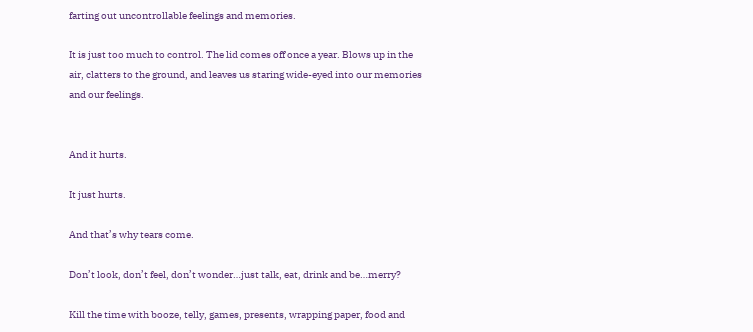farting out uncontrollable feelings and memories.

It is just too much to control. The lid comes off once a year. Blows up in the air, clatters to the ground, and leaves us staring wide-eyed into our memories and our feelings.


And it hurts.

It just hurts.

And that’s why tears come.

Don’t look, don’t feel, don’t wonder…just talk, eat, drink and be…merry?

Kill the time with booze, telly, games, presents, wrapping paper, food and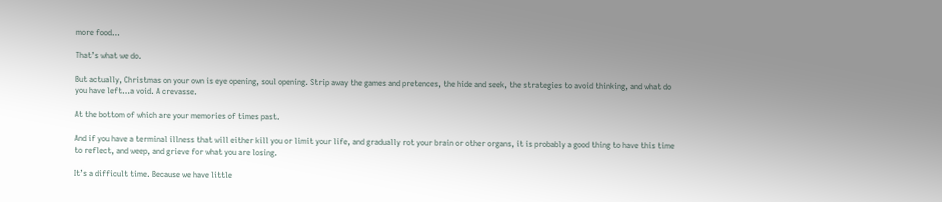more food…

That’s what we do.

But actually, Christmas on your own is eye opening, soul opening. Strip away the games and pretences, the hide and seek, the strategies to avoid thinking, and what do you have left…a void. A crevasse.

At the bottom of which are your memories of times past.

And if you have a terminal illness that will either kill you or limit your life, and gradually rot your brain or other organs, it is probably a good thing to have this time to reflect, and weep, and grieve for what you are losing.

It’s a difficult time. Because we have little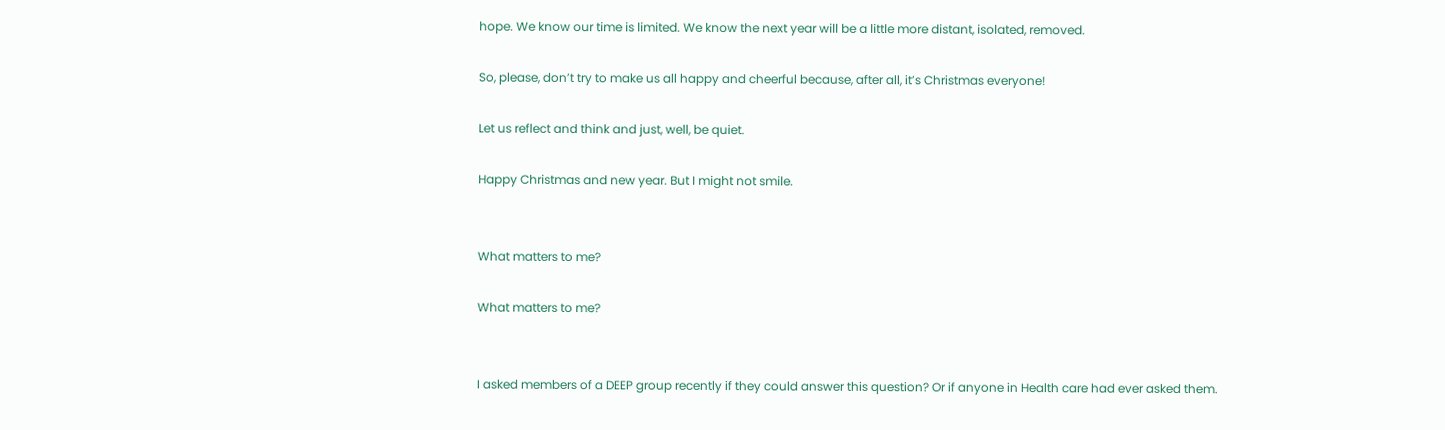hope. We know our time is limited. We know the next year will be a little more distant, isolated, removed.

So, please, don’t try to make us all happy and cheerful because, after all, it’s Christmas everyone!

Let us reflect and think and just, well, be quiet.

Happy Christmas and new year. But I might not smile.


What matters to me?

What matters to me?


I asked members of a DEEP group recently if they could answer this question? Or if anyone in Health care had ever asked them.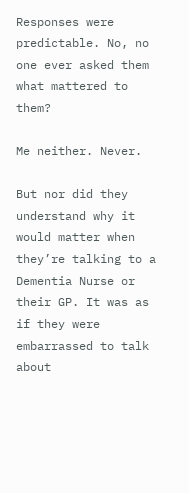Responses were predictable. No, no one ever asked them what mattered to them?

Me neither. Never.

But nor did they understand why it would matter when they’re talking to a Dementia Nurse or their GP. It was as if they were embarrassed to talk about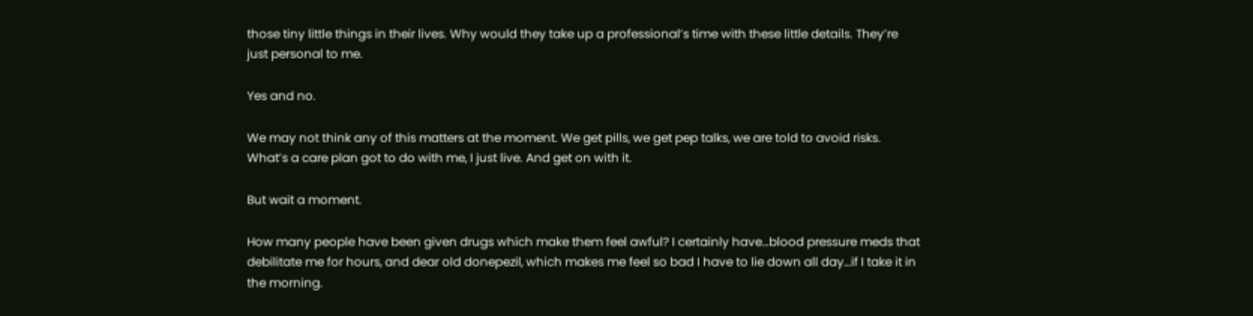those tiny little things in their lives. Why would they take up a professional’s time with these little details. They’re just personal to me.

Yes and no.

We may not think any of this matters at the moment. We get pills, we get pep talks, we are told to avoid risks. What’s a care plan got to do with me, I just live. And get on with it.

But wait a moment.

How many people have been given drugs which make them feel awful? I certainly have…blood pressure meds that debilitate me for hours, and dear old donepezil, which makes me feel so bad I have to lie down all day…if I take it in the morning.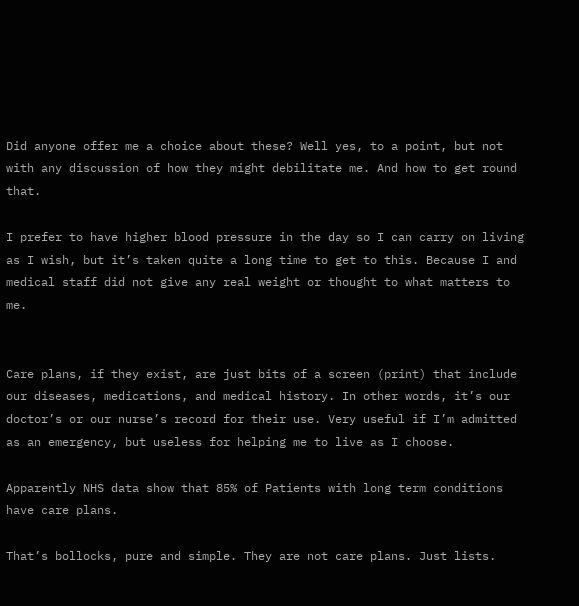Did anyone offer me a choice about these? Well yes, to a point, but not with any discussion of how they might debilitate me. And how to get round that.

I prefer to have higher blood pressure in the day so I can carry on living as I wish, but it’s taken quite a long time to get to this. Because I and medical staff did not give any real weight or thought to what matters to me.


Care plans, if they exist, are just bits of a screen (print) that include our diseases, medications, and medical history. In other words, it’s our doctor’s or our nurse’s record for their use. Very useful if I’m admitted as an emergency, but useless for helping me to live as I choose.

Apparently NHS data show that 85% of Patients with long term conditions have care plans.

That’s bollocks, pure and simple. They are not care plans. Just lists.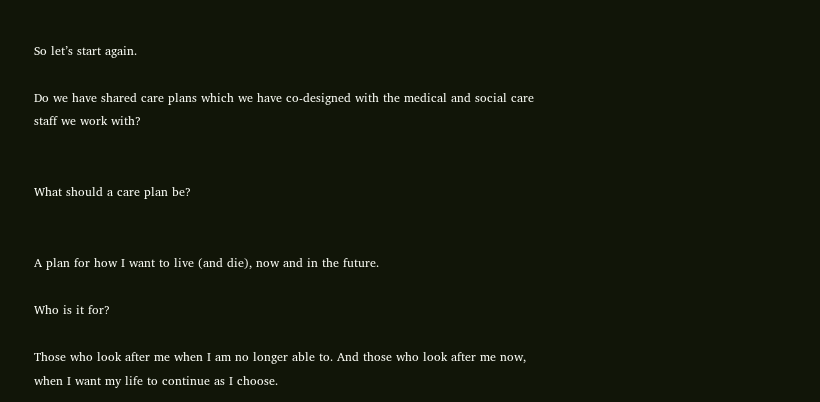So let’s start again.

Do we have shared care plans which we have co-designed with the medical and social care staff we work with?


What should a care plan be?


A plan for how I want to live (and die), now and in the future.

Who is it for?

Those who look after me when I am no longer able to. And those who look after me now, when I want my life to continue as I choose.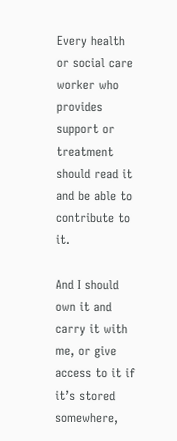Every health or social care worker who provides support or treatment should read it and be able to contribute to it.

And I should own it and carry it with me, or give access to it if it’s stored somewhere,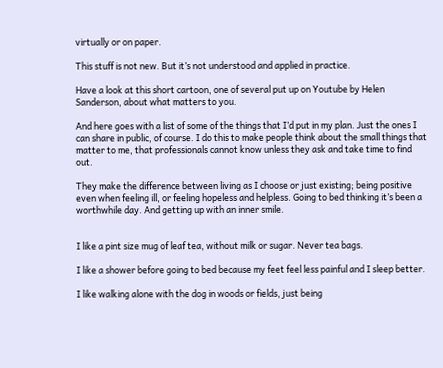virtually or on paper.

This stuff is not new. But it’s not understood and applied in practice.

Have a look at this short cartoon, one of several put up on Youtube by Helen Sanderson, about what matters to you.

And here goes with a list of some of the things that I’d put in my plan. Just the ones I can share in public, of course. I do this to make people think about the small things that matter to me, that professionals cannot know unless they ask and take time to find out.

They make the difference between living as I choose or just existing; being positive even when feeling ill, or feeling hopeless and helpless. Going to bed thinking it’s been a worthwhile day. And getting up with an inner smile.


I like a pint size mug of leaf tea, without milk or sugar. Never tea bags.

I like a shower before going to bed because my feet feel less painful and I sleep better.

I like walking alone with the dog in woods or fields, just being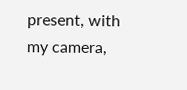present, with my camera,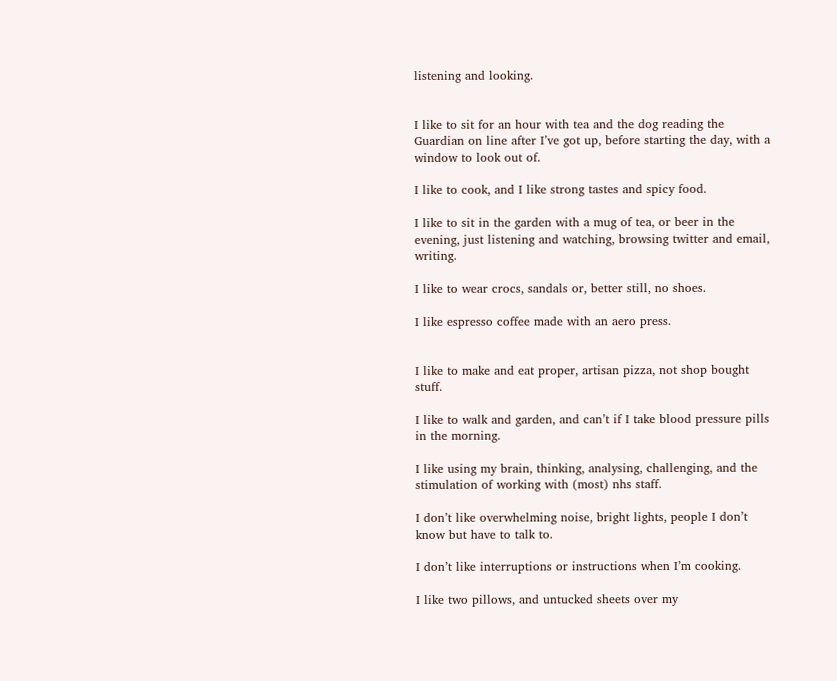listening and looking.


I like to sit for an hour with tea and the dog reading the Guardian on line after I’ve got up, before starting the day, with a window to look out of.

I like to cook, and I like strong tastes and spicy food.

I like to sit in the garden with a mug of tea, or beer in the evening, just listening and watching, browsing twitter and email, writing.

I like to wear crocs, sandals or, better still, no shoes.

I like espresso coffee made with an aero press.


I like to make and eat proper, artisan pizza, not shop bought stuff.

I like to walk and garden, and can’t if I take blood pressure pills in the morning.

I like using my brain, thinking, analysing, challenging, and the stimulation of working with (most) nhs staff.

I don’t like overwhelming noise, bright lights, people I don’t know but have to talk to.

I don’t like interruptions or instructions when I’m cooking.

I like two pillows, and untucked sheets over my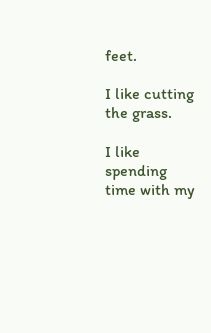feet.

I like cutting the grass.

I like spending time with my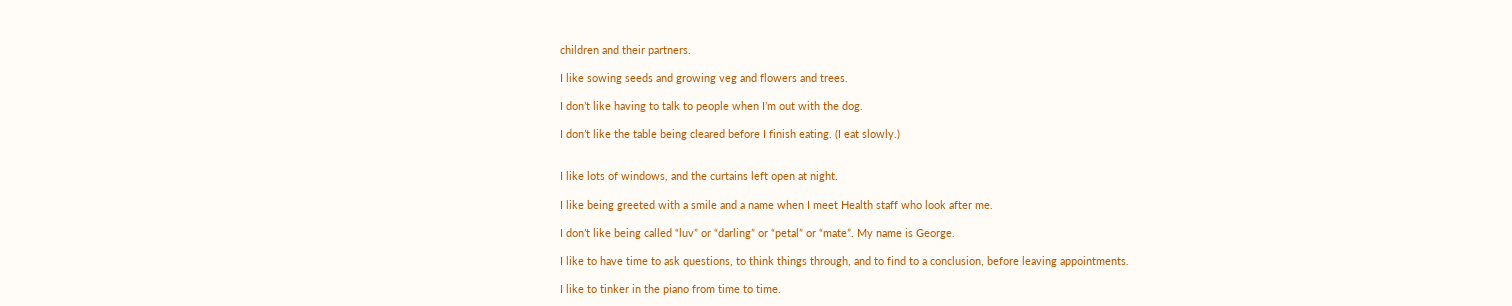children and their partners.

I like sowing seeds and growing veg and flowers and trees.

I don’t like having to talk to people when I’m out with the dog.

I don’t like the table being cleared before I finish eating. (I eat slowly.)


I like lots of windows, and the curtains left open at night.

I like being greeted with a smile and a name when I meet Health staff who look after me.

I don’t like being called “luv” or “darling” or “petal” or “mate”. My name is George.

I like to have time to ask questions, to think things through, and to find to a conclusion, before leaving appointments.

I like to tinker in the piano from time to time.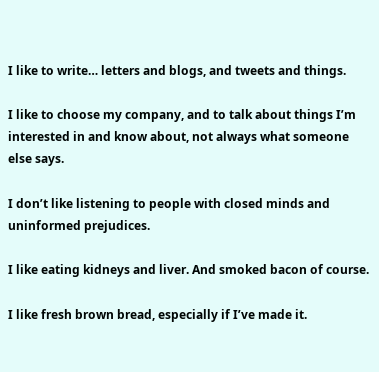I like to write… letters and blogs, and tweets and things.

I like to choose my company, and to talk about things I’m interested in and know about, not always what someone else says.

I don’t like listening to people with closed minds and uninformed prejudices.

I like eating kidneys and liver. And smoked bacon of course.

I like fresh brown bread, especially if I’ve made it.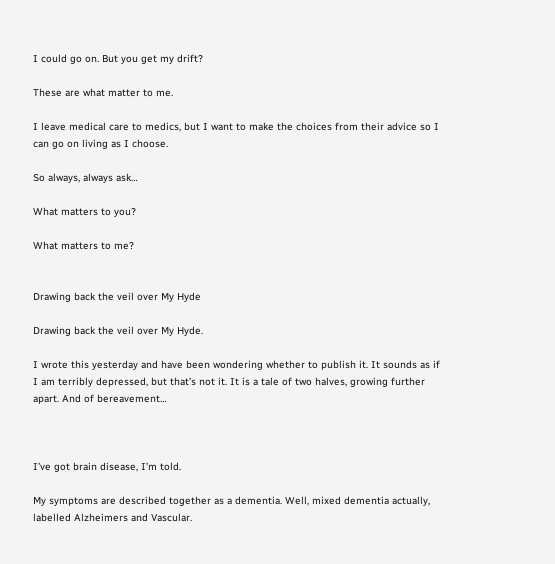I could go on. But you get my drift?

These are what matter to me.

I leave medical care to medics, but I want to make the choices from their advice so I can go on living as I choose.

So always, always ask…

What matters to you?

What matters to me?


Drawing back the veil over My Hyde

Drawing back the veil over My Hyde.

I wrote this yesterday and have been wondering whether to publish it. It sounds as if I am terribly depressed, but that’s not it. It is a tale of two halves, growing further apart. And of bereavement…



I’ve got brain disease, I’m told.

My symptoms are described together as a dementia. Well, mixed dementia actually, labelled Alzheimers and Vascular.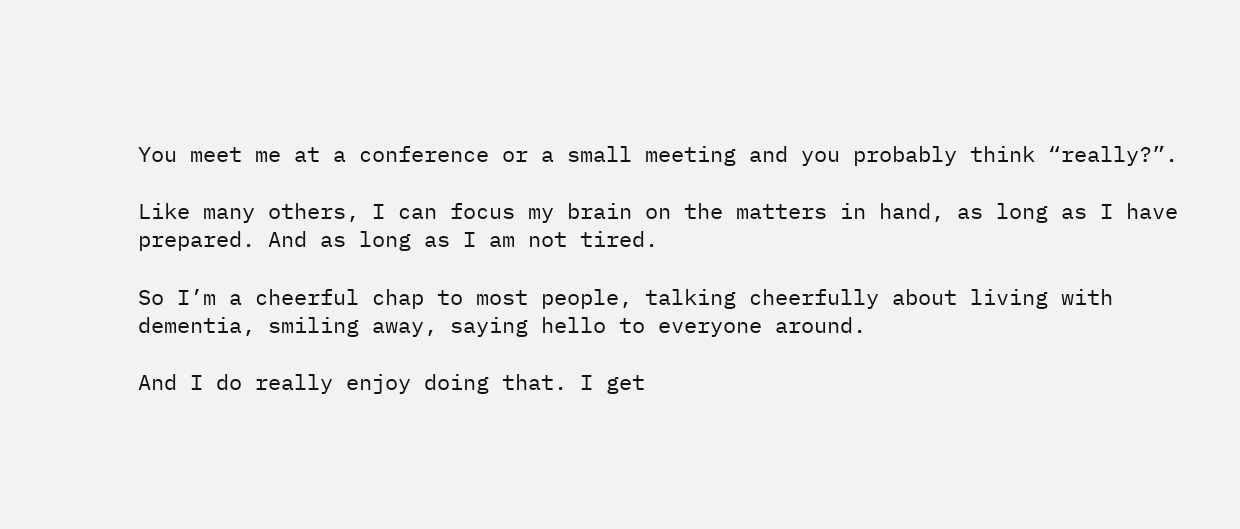You meet me at a conference or a small meeting and you probably think “really?”.

Like many others, I can focus my brain on the matters in hand, as long as I have prepared. And as long as I am not tired.

So I’m a cheerful chap to most people, talking cheerfully about living with dementia, smiling away, saying hello to everyone around.

And I do really enjoy doing that. I get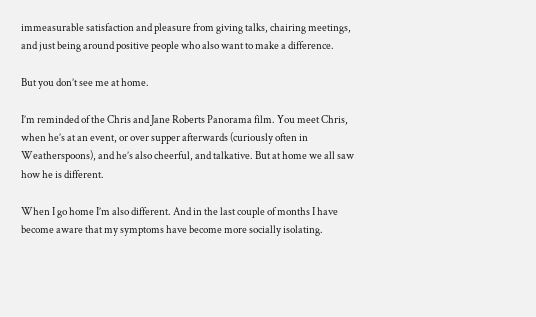immeasurable satisfaction and pleasure from giving talks, chairing meetings, and just being around positive people who also want to make a difference.

But you don’t see me at home.

I’m reminded of the Chris and Jane Roberts Panorama film. You meet Chris, when he’s at an event, or over supper afterwards (curiously often in Weatherspoons), and he’s also cheerful, and talkative. But at home we all saw how he is different.

When I go home I’m also different. And in the last couple of months I have become aware that my symptoms have become more socially isolating.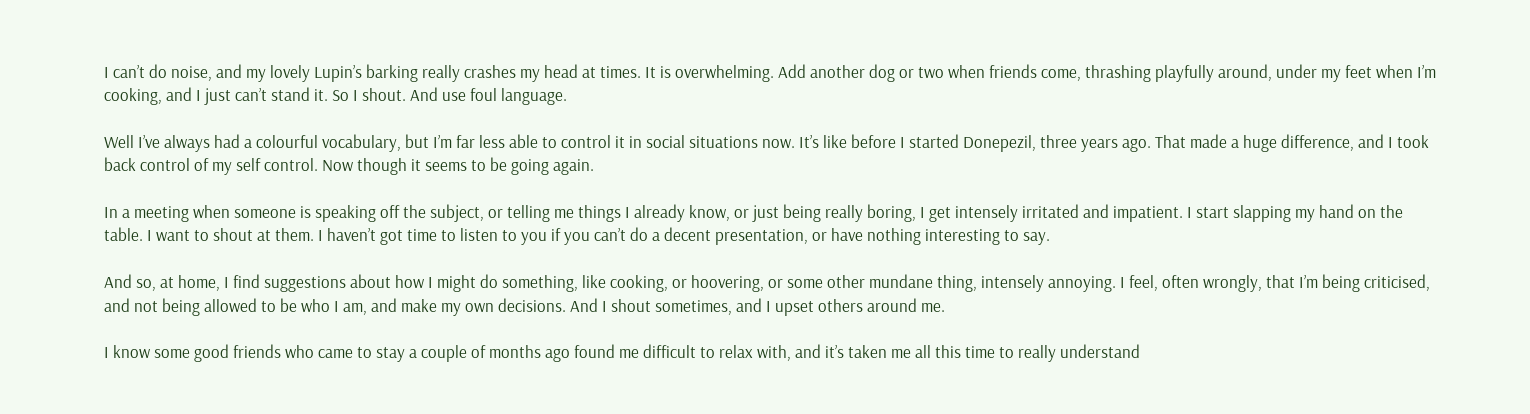I can’t do noise, and my lovely Lupin’s barking really crashes my head at times. It is overwhelming. Add another dog or two when friends come, thrashing playfully around, under my feet when I’m cooking, and I just can’t stand it. So I shout. And use foul language.

Well I’ve always had a colourful vocabulary, but I’m far less able to control it in social situations now. It’s like before I started Donepezil, three years ago. That made a huge difference, and I took back control of my self control. Now though it seems to be going again.

In a meeting when someone is speaking off the subject, or telling me things I already know, or just being really boring, I get intensely irritated and impatient. I start slapping my hand on the table. I want to shout at them. I haven’t got time to listen to you if you can’t do a decent presentation, or have nothing interesting to say.

And so, at home, I find suggestions about how I might do something, like cooking, or hoovering, or some other mundane thing, intensely annoying. I feel, often wrongly, that I’m being criticised, and not being allowed to be who I am, and make my own decisions. And I shout sometimes, and I upset others around me.

I know some good friends who came to stay a couple of months ago found me difficult to relax with, and it’s taken me all this time to really understand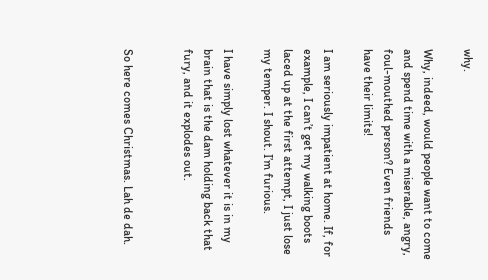why.

Why, indeed, would people want to come and spend time with a miserable, angry, foul-mouthed person? Even friends have their limits!

I am seriously impatient at home. If, for example, I can’t get my walking boots laced up at the first attempt, I just lose my temper. I shout. I’m furious.

I have simply lost whatever it is in my brain that is the dam holding back that fury, and it explodes out.


So here comes Christmas. Lah de dah.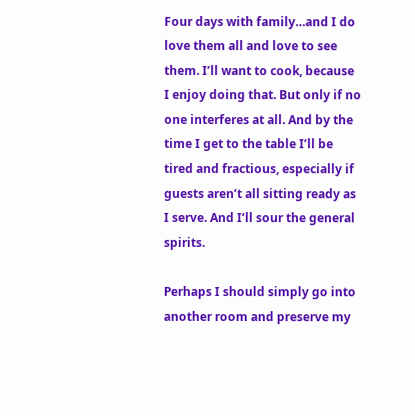Four days with family…and I do love them all and love to see them. I’ll want to cook, because I enjoy doing that. But only if no one interferes at all. And by the time I get to the table I’ll be tired and fractious, especially if guests aren’t all sitting ready as I serve. And I’ll sour the general spirits.

Perhaps I should simply go into another room and preserve my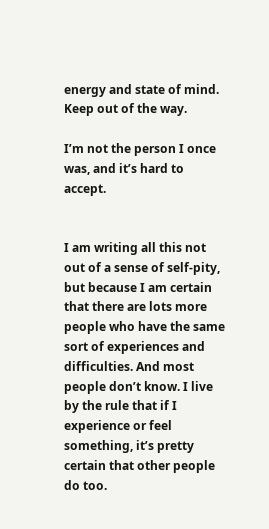energy and state of mind. Keep out of the way.

I’m not the person I once was, and it’s hard to accept.


I am writing all this not out of a sense of self-pity, but because I am certain that there are lots more people who have the same sort of experiences and difficulties. And most people don’t know. I live by the rule that if I experience or feel something, it’s pretty certain that other people do too.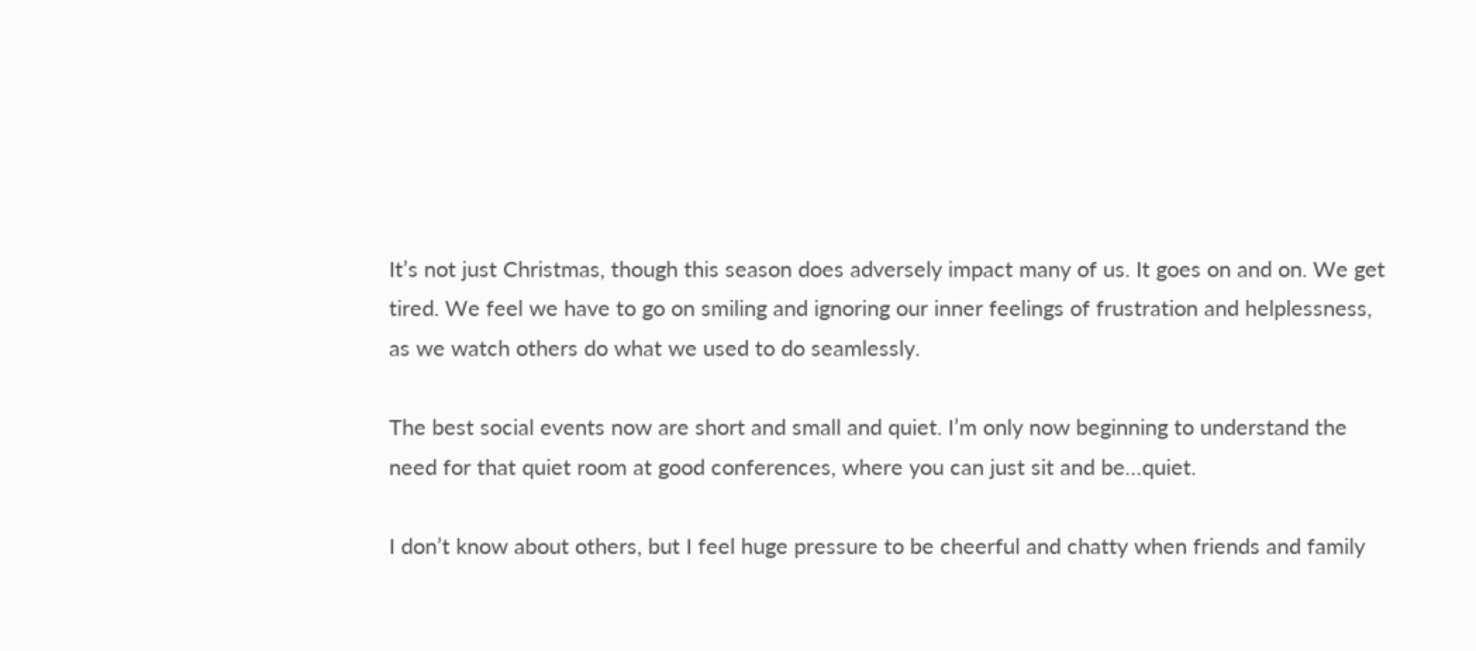It’s not just Christmas, though this season does adversely impact many of us. It goes on and on. We get tired. We feel we have to go on smiling and ignoring our inner feelings of frustration and helplessness, as we watch others do what we used to do seamlessly.

The best social events now are short and small and quiet. I’m only now beginning to understand the need for that quiet room at good conferences, where you can just sit and be…quiet.

I don’t know about others, but I feel huge pressure to be cheerful and chatty when friends and family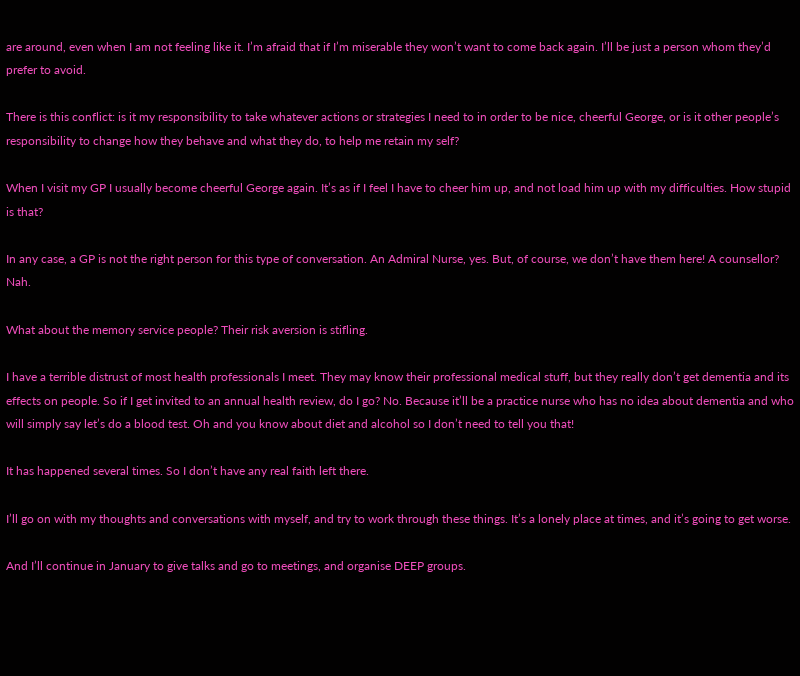are around, even when I am not feeling like it. I’m afraid that if I’m miserable they won’t want to come back again. I’ll be just a person whom they’d prefer to avoid.

There is this conflict: is it my responsibility to take whatever actions or strategies I need to in order to be nice, cheerful George, or is it other people’s responsibility to change how they behave and what they do, to help me retain my self?

When I visit my GP I usually become cheerful George again. It’s as if I feel I have to cheer him up, and not load him up with my difficulties. How stupid is that?

In any case, a GP is not the right person for this type of conversation. An Admiral Nurse, yes. But, of course, we don’t have them here! A counsellor? Nah.

What about the memory service people? Their risk aversion is stifling.

I have a terrible distrust of most health professionals I meet. They may know their professional medical stuff, but they really don’t get dementia and its effects on people. So if I get invited to an annual health review, do I go? No. Because it’ll be a practice nurse who has no idea about dementia and who will simply say let’s do a blood test. Oh and you know about diet and alcohol so I don’t need to tell you that!

It has happened several times. So I don’t have any real faith left there.

I’ll go on with my thoughts and conversations with myself, and try to work through these things. It’s a lonely place at times, and it’s going to get worse.

And I’ll continue in January to give talks and go to meetings, and organise DEEP groups.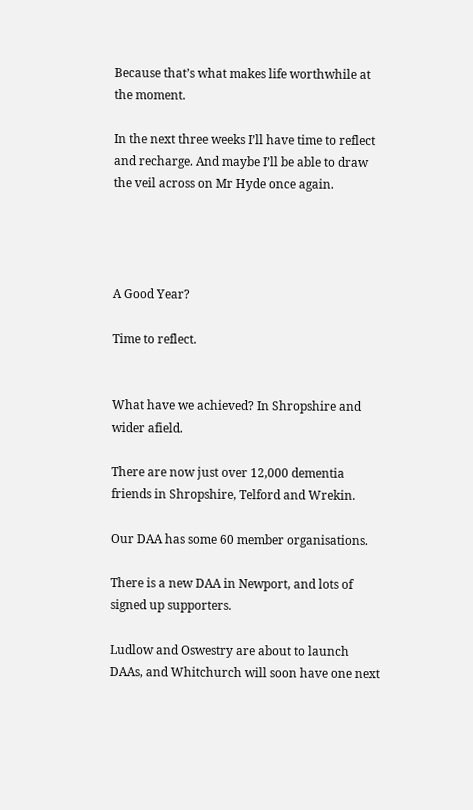Because that’s what makes life worthwhile at the moment.

In the next three weeks I’ll have time to reflect and recharge. And maybe I’ll be able to draw the veil across on Mr Hyde once again.




A Good Year?

Time to reflect.


What have we achieved? In Shropshire and wider afield.

There are now just over 12,000 dementia friends in Shropshire, Telford and Wrekin.

Our DAA has some 60 member organisations.

There is a new DAA in Newport, and lots of signed up supporters.

Ludlow and Oswestry are about to launch DAAs, and Whitchurch will soon have one next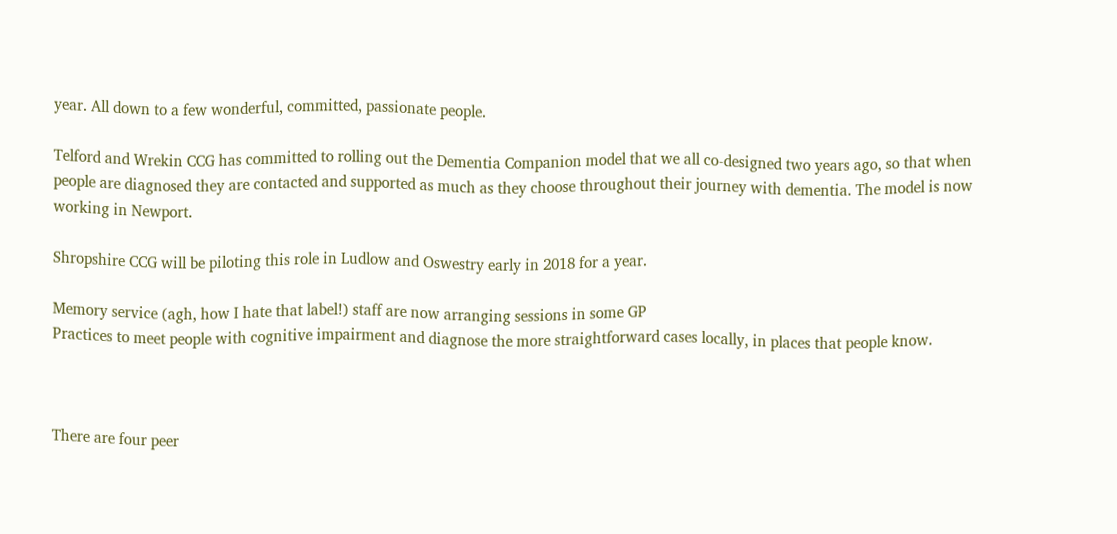year. All down to a few wonderful, committed, passionate people.

Telford and Wrekin CCG has committed to rolling out the Dementia Companion model that we all co-designed two years ago, so that when people are diagnosed they are contacted and supported as much as they choose throughout their journey with dementia. The model is now working in Newport.

Shropshire CCG will be piloting this role in Ludlow and Oswestry early in 2018 for a year.

Memory service (agh, how I hate that label!) staff are now arranging sessions in some GP
Practices to meet people with cognitive impairment and diagnose the more straightforward cases locally, in places that people know.



There are four peer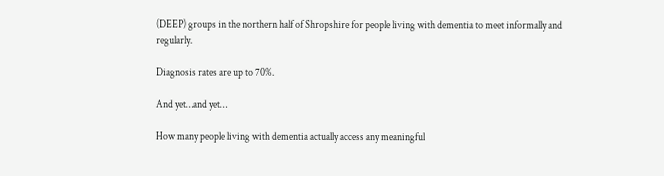(DEEP) groups in the northern half of Shropshire for people living with dementia to meet informally and regularly.

Diagnosis rates are up to 70%.

And yet…and yet…

How many people living with dementia actually access any meaningful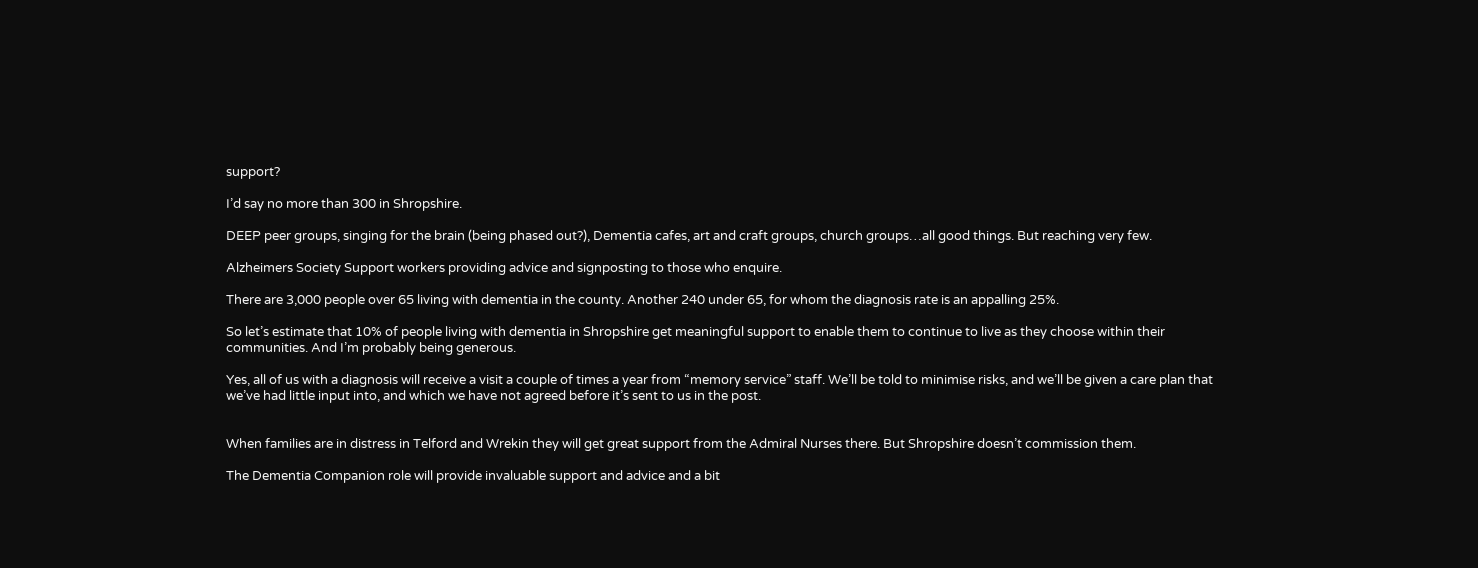support?

I’d say no more than 300 in Shropshire.

DEEP peer groups, singing for the brain (being phased out?), Dementia cafes, art and craft groups, church groups…all good things. But reaching very few.

Alzheimers Society Support workers providing advice and signposting to those who enquire.

There are 3,000 people over 65 living with dementia in the county. Another 240 under 65, for whom the diagnosis rate is an appalling 25%.

So let’s estimate that 10% of people living with dementia in Shropshire get meaningful support to enable them to continue to live as they choose within their communities. And I’m probably being generous.

Yes, all of us with a diagnosis will receive a visit a couple of times a year from “memory service” staff. We’ll be told to minimise risks, and we’ll be given a care plan that we’ve had little input into, and which we have not agreed before it’s sent to us in the post.


When families are in distress in Telford and Wrekin they will get great support from the Admiral Nurses there. But Shropshire doesn’t commission them.

The Dementia Companion role will provide invaluable support and advice and a bit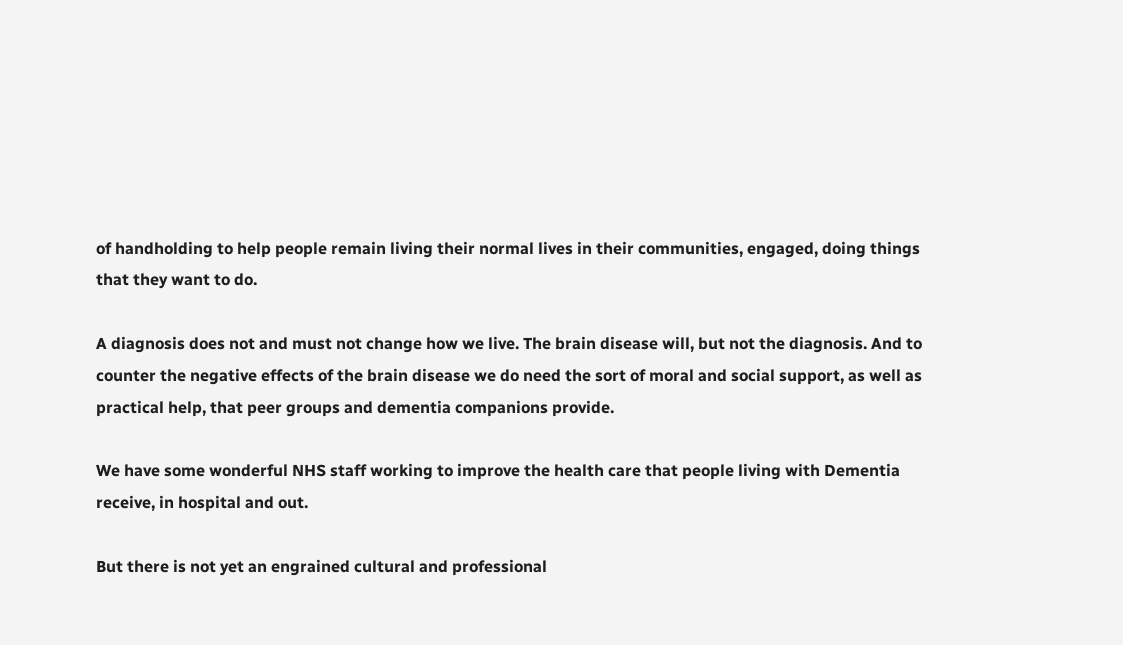of handholding to help people remain living their normal lives in their communities, engaged, doing things that they want to do.

A diagnosis does not and must not change how we live. The brain disease will, but not the diagnosis. And to counter the negative effects of the brain disease we do need the sort of moral and social support, as well as practical help, that peer groups and dementia companions provide.

We have some wonderful NHS staff working to improve the health care that people living with Dementia receive, in hospital and out.

But there is not yet an engrained cultural and professional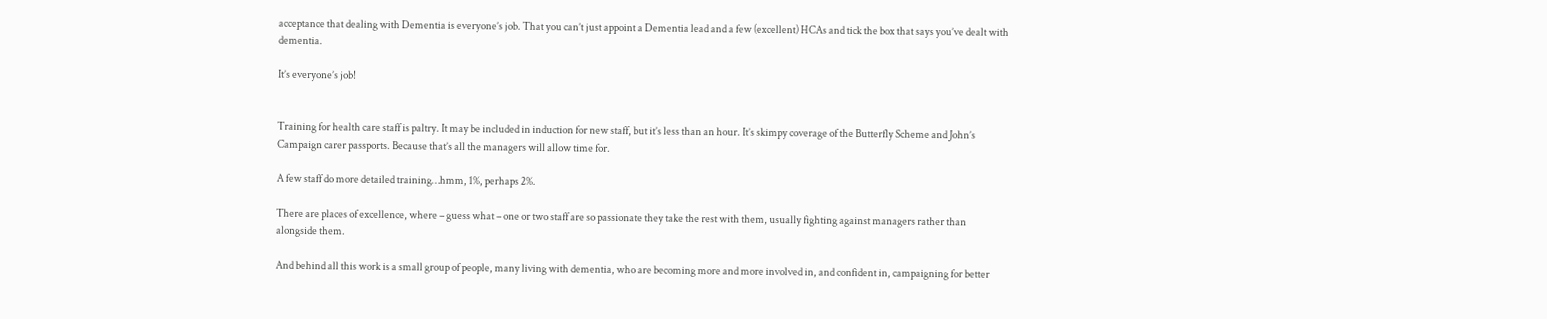acceptance that dealing with Dementia is everyone’s job. That you can’t just appoint a Dementia lead and a few (excellent) HCAs and tick the box that says you’ve dealt with dementia.

It’s everyone’s job!


Training for health care staff is paltry. It may be included in induction for new staff, but it’s less than an hour. It’s skimpy coverage of the Butterfly Scheme and John’s Campaign carer passports. Because that’s all the managers will allow time for.

A few staff do more detailed training…hmm, 1%, perhaps 2%.

There are places of excellence, where – guess what – one or two staff are so passionate they take the rest with them, usually fighting against managers rather than alongside them.

And behind all this work is a small group of people, many living with dementia, who are becoming more and more involved in, and confident in, campaigning for better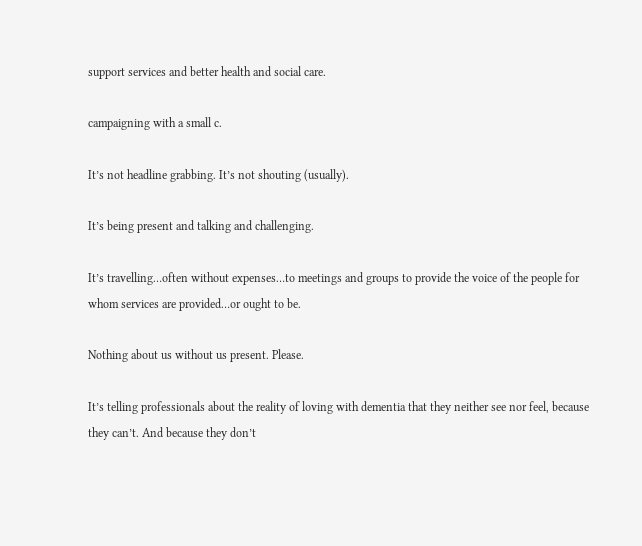support services and better health and social care.

campaigning with a small c.

It’s not headline grabbing. It’s not shouting (usually).

It’s being present and talking and challenging.

It’s travelling…often without expenses…to meetings and groups to provide the voice of the people for whom services are provided…or ought to be.

Nothing about us without us present. Please.

It’s telling professionals about the reality of loving with dementia that they neither see nor feel, because they can’t. And because they don’t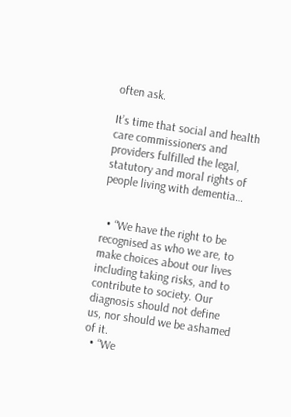often ask.

It’s time that social and health care commissioners and providers fulfilled the legal, statutory and moral rights of people living with dementia…


  • “We have the right to be recognised as who we are, to make choices about our lives including taking risks, and to contribute to society. Our diagnosis should not define us, nor should we be ashamed of it.
  • “We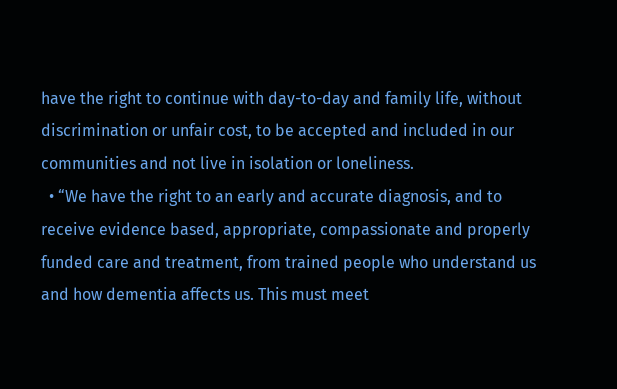have the right to continue with day-to-day and family life, without discrimination or unfair cost, to be accepted and included in our communities and not live in isolation or loneliness.
  • “We have the right to an early and accurate diagnosis, and to receive evidence based, appropriate, compassionate and properly funded care and treatment, from trained people who understand us and how dementia affects us. This must meet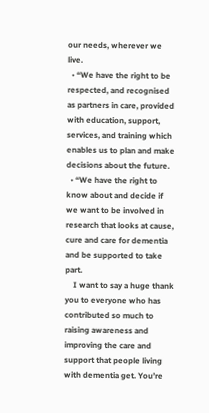our needs, wherever we live.
  • “We have the right to be respected, and recognised as partners in care, provided with education, support, services, and training which enables us to plan and make decisions about the future.
  • “We have the right to know about and decide if we want to be involved in research that looks at cause, cure and care for dementia and be supported to take part.
    I want to say a huge thank you to everyone who has contributed so much to raising awareness and improving the care and support that people living with dementia get. You’re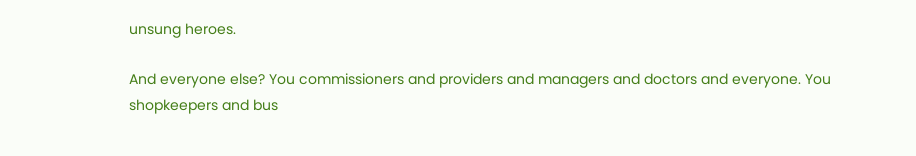unsung heroes.

And everyone else? You commissioners and providers and managers and doctors and everyone. You shopkeepers and bus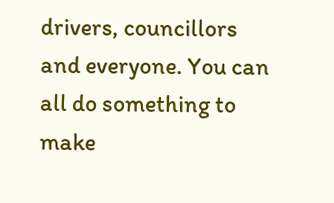drivers, councillors and everyone. You can all do something to make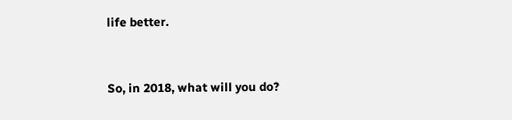life better.


So, in 2018, what will you do?